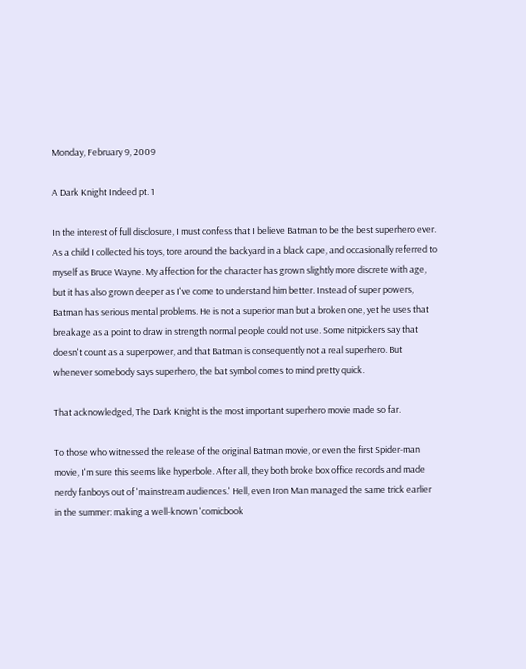Monday, February 9, 2009

A Dark Knight Indeed pt. 1

In the interest of full disclosure, I must confess that I believe Batman to be the best superhero ever. As a child I collected his toys, tore around the backyard in a black cape, and occasionally referred to myself as Bruce Wayne. My affection for the character has grown slightly more discrete with age, but it has also grown deeper as I've come to understand him better. Instead of super powers, Batman has serious mental problems. He is not a superior man but a broken one, yet he uses that breakage as a point to draw in strength normal people could not use. Some nitpickers say that doesn't count as a superpower, and that Batman is consequently not a real superhero. But whenever somebody says superhero, the bat symbol comes to mind pretty quick.

That acknowledged, The Dark Knight is the most important superhero movie made so far.

To those who witnessed the release of the original Batman movie, or even the first Spider-man movie, I'm sure this seems like hyperbole. After all, they both broke box office records and made nerdy fanboys out of 'mainstream audiences.' Hell, even Iron Man managed the same trick earlier in the summer: making a well-known 'comicbook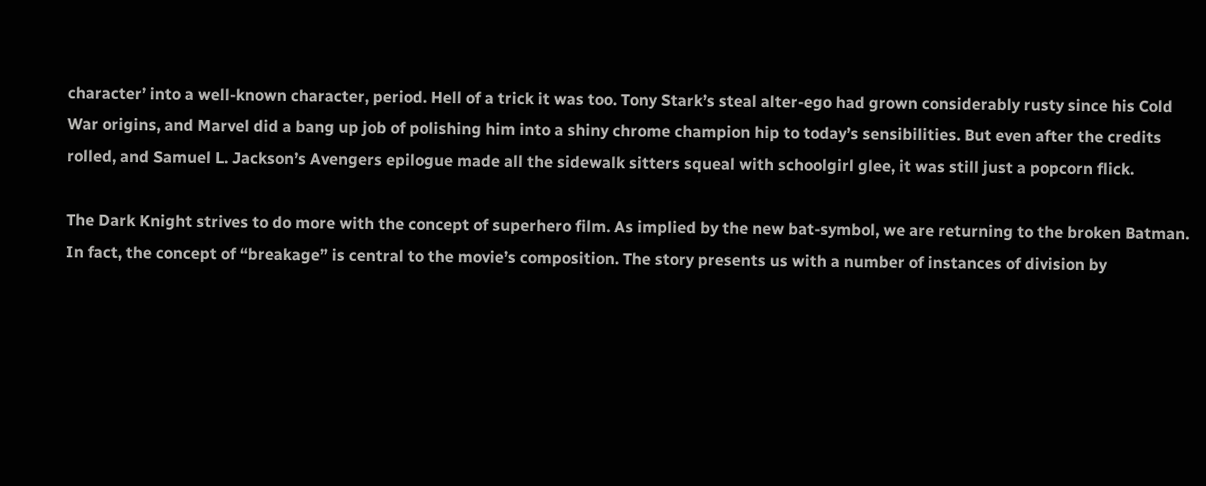character’ into a well-known character, period. Hell of a trick it was too. Tony Stark’s steal alter-ego had grown considerably rusty since his Cold War origins, and Marvel did a bang up job of polishing him into a shiny chrome champion hip to today’s sensibilities. But even after the credits rolled, and Samuel L. Jackson’s Avengers epilogue made all the sidewalk sitters squeal with schoolgirl glee, it was still just a popcorn flick.

The Dark Knight strives to do more with the concept of superhero film. As implied by the new bat-symbol, we are returning to the broken Batman. In fact, the concept of “breakage” is central to the movie’s composition. The story presents us with a number of instances of division by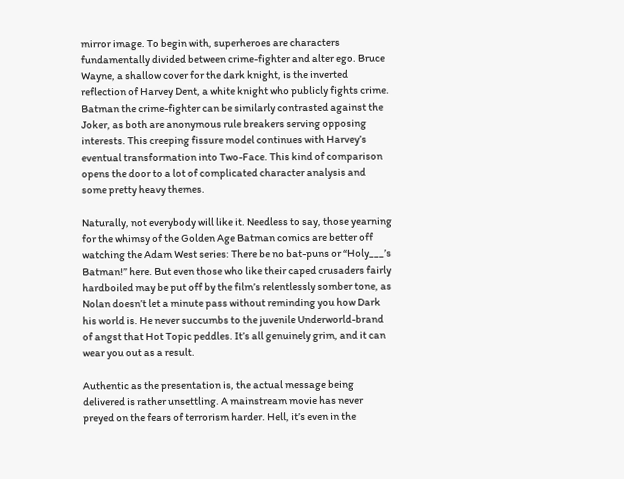mirror image. To begin with, superheroes are characters fundamentally divided between crime-fighter and alter ego. Bruce Wayne, a shallow cover for the dark knight, is the inverted reflection of Harvey Dent, a white knight who publicly fights crime. Batman the crime-fighter can be similarly contrasted against the Joker, as both are anonymous rule breakers serving opposing interests. This creeping fissure model continues with Harvey’s eventual transformation into Two-Face. This kind of comparison opens the door to a lot of complicated character analysis and some pretty heavy themes.

Naturally, not everybody will like it. Needless to say, those yearning for the whimsy of the Golden Age Batman comics are better off watching the Adam West series: There be no bat-puns or “Holy___’s Batman!” here. But even those who like their caped crusaders fairly hardboiled may be put off by the film’s relentlessly somber tone, as Nolan doesn’t let a minute pass without reminding you how Dark his world is. He never succumbs to the juvenile Underworld-brand of angst that Hot Topic peddles. It’s all genuinely grim, and it can wear you out as a result.

Authentic as the presentation is, the actual message being delivered is rather unsettling. A mainstream movie has never preyed on the fears of terrorism harder. Hell, it’s even in the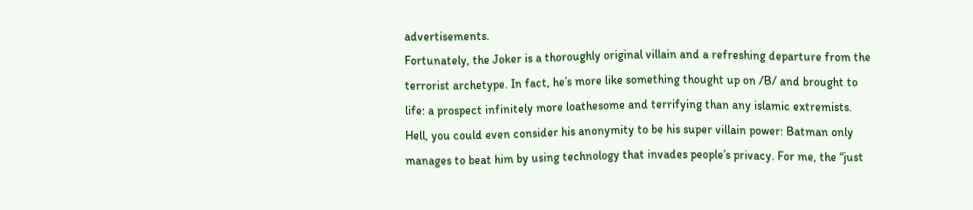advertisements.
Fortunately, the Joker is a thoroughly original villain and a refreshing departure from the terrorist archetype. In fact, he’s more like something thought up on /B/ and brought to life: a prospect infinitely more loathesome and terrifying than any islamic extremists. Hell, you could even consider his anonymity to be his super villain power: Batman only manages to beat him by using technology that invades people’s privacy. For me, the “just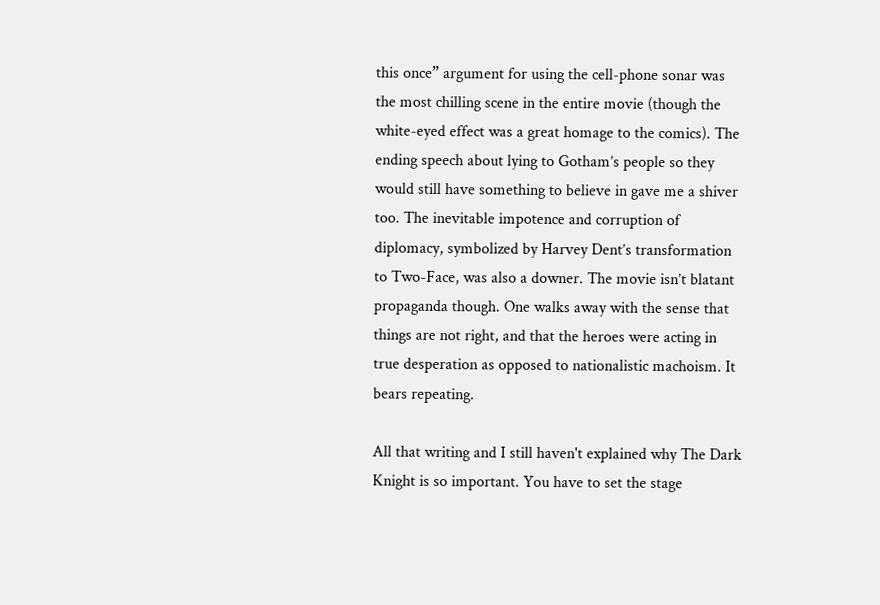this once” argument for using the cell-phone sonar was the most chilling scene in the entire movie (though the white-eyed effect was a great homage to the comics). The ending speech about lying to Gotham’s people so they would still have something to believe in gave me a shiver too. The inevitable impotence and corruption of diplomacy, symbolized by Harvey Dent’s transformation to Two-Face, was also a downer. The movie isn’t blatant propaganda though. One walks away with the sense that things are not right, and that the heroes were acting in true desperation as opposed to nationalistic machoism. It bears repeating.

All that writing and I still haven't explained why The Dark Knight is so important. You have to set the stage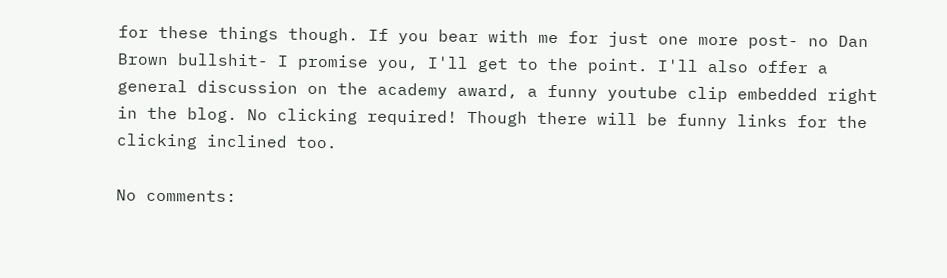for these things though. If you bear with me for just one more post- no Dan Brown bullshit- I promise you, I'll get to the point. I'll also offer a general discussion on the academy award, a funny youtube clip embedded right in the blog. No clicking required! Though there will be funny links for the clicking inclined too.

No comments: